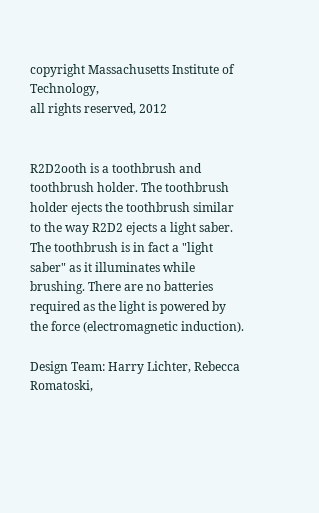copyright Massachusetts Institute of Technology,
all rights reserved, 2012


R2D2ooth is a toothbrush and toothbrush holder. The toothbrush holder ejects the toothbrush similar to the way R2D2 ejects a light saber. The toothbrush is in fact a "light saber" as it illuminates while brushing. There are no batteries required as the light is powered by the force (electromagnetic induction).

Design Team: Harry Lichter, Rebecca Romatoski,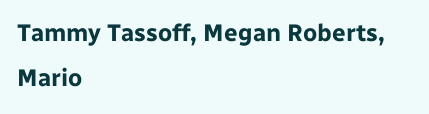Tammy Tassoff, Megan Roberts, Mario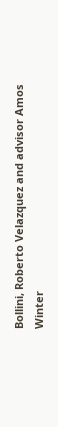Bollini, Roberto Velazquez and advisor Amos Winter